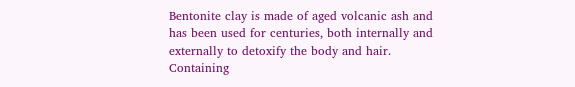Bentonite clay is made of aged volcanic ash and has been used for centuries, both internally and externally to detoxify the body and hair. Containing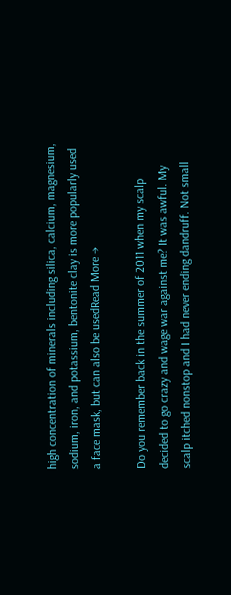high concentration of minerals including silica, calcium, magnesium, sodium, iron, and potassium, bentonite clay is more popularly used a face mask, but can also be usedRead More →

Do you remember back in the summer of 2011 when my scalp decided to go crazy and wage war against me? It was awful. My scalp itched nonstop and I had never ending dandruff. Not small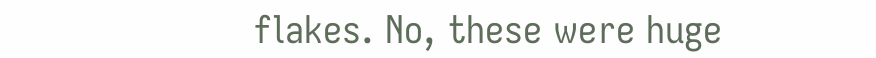flakes. No, these were huge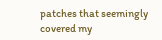patches that seemingly covered my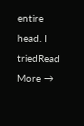entire head. I triedRead More →